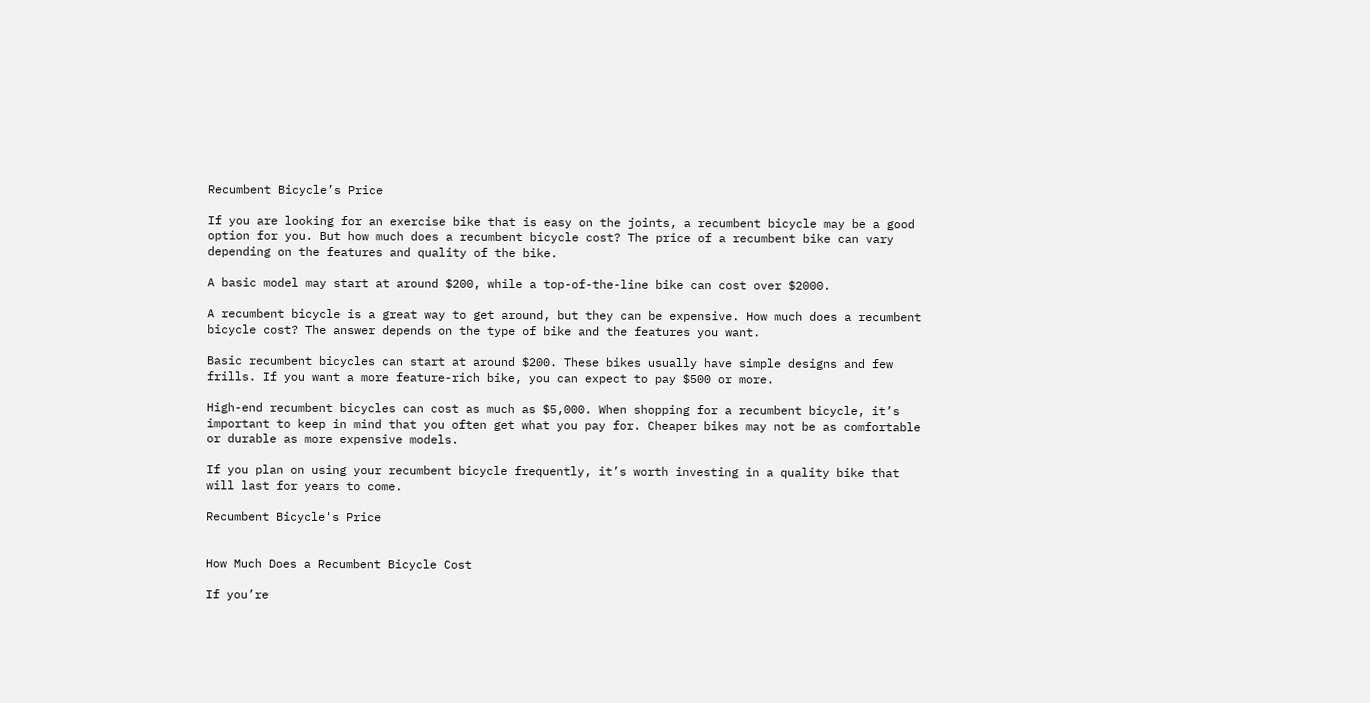Recumbent Bicycle’s Price

If you are looking for an exercise bike that is easy on the joints, a recumbent bicycle may be a good option for you. But how much does a recumbent bicycle cost? The price of a recumbent bike can vary depending on the features and quality of the bike.

A basic model may start at around $200, while a top-of-the-line bike can cost over $2000.

A recumbent bicycle is a great way to get around, but they can be expensive. How much does a recumbent bicycle cost? The answer depends on the type of bike and the features you want.

Basic recumbent bicycles can start at around $200. These bikes usually have simple designs and few frills. If you want a more feature-rich bike, you can expect to pay $500 or more.

High-end recumbent bicycles can cost as much as $5,000. When shopping for a recumbent bicycle, it’s important to keep in mind that you often get what you pay for. Cheaper bikes may not be as comfortable or durable as more expensive models.

If you plan on using your recumbent bicycle frequently, it’s worth investing in a quality bike that will last for years to come.

Recumbent Bicycle's Price


How Much Does a Recumbent Bicycle Cost

If you’re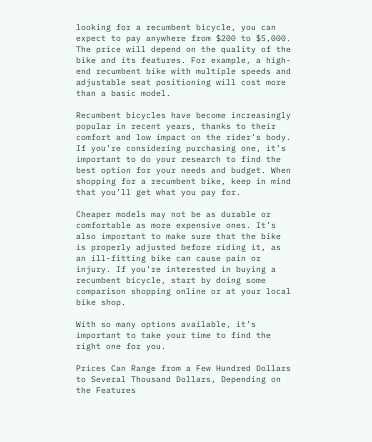looking for a recumbent bicycle, you can expect to pay anywhere from $200 to $5,000. The price will depend on the quality of the bike and its features. For example, a high-end recumbent bike with multiple speeds and adjustable seat positioning will cost more than a basic model.

Recumbent bicycles have become increasingly popular in recent years, thanks to their comfort and low impact on the rider’s body. If you’re considering purchasing one, it’s important to do your research to find the best option for your needs and budget. When shopping for a recumbent bike, keep in mind that you’ll get what you pay for.

Cheaper models may not be as durable or comfortable as more expensive ones. It’s also important to make sure that the bike is properly adjusted before riding it, as an ill-fitting bike can cause pain or injury. If you’re interested in buying a recumbent bicycle, start by doing some comparison shopping online or at your local bike shop.

With so many options available, it’s important to take your time to find the right one for you.

Prices Can Range from a Few Hundred Dollars to Several Thousand Dollars, Depending on the Features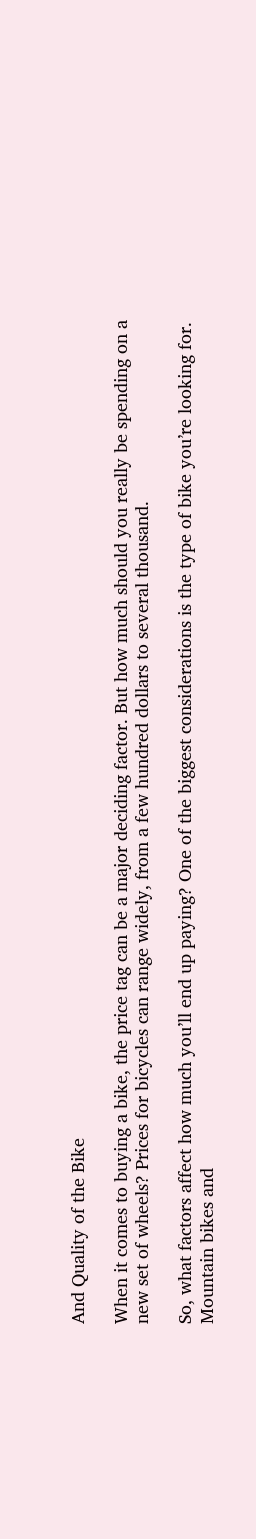And Quality of the Bike

When it comes to buying a bike, the price tag can be a major deciding factor. But how much should you really be spending on a new set of wheels? Prices for bicycles can range widely, from a few hundred dollars to several thousand.

So, what factors affect how much you’ll end up paying? One of the biggest considerations is the type of bike you’re looking for. Mountain bikes and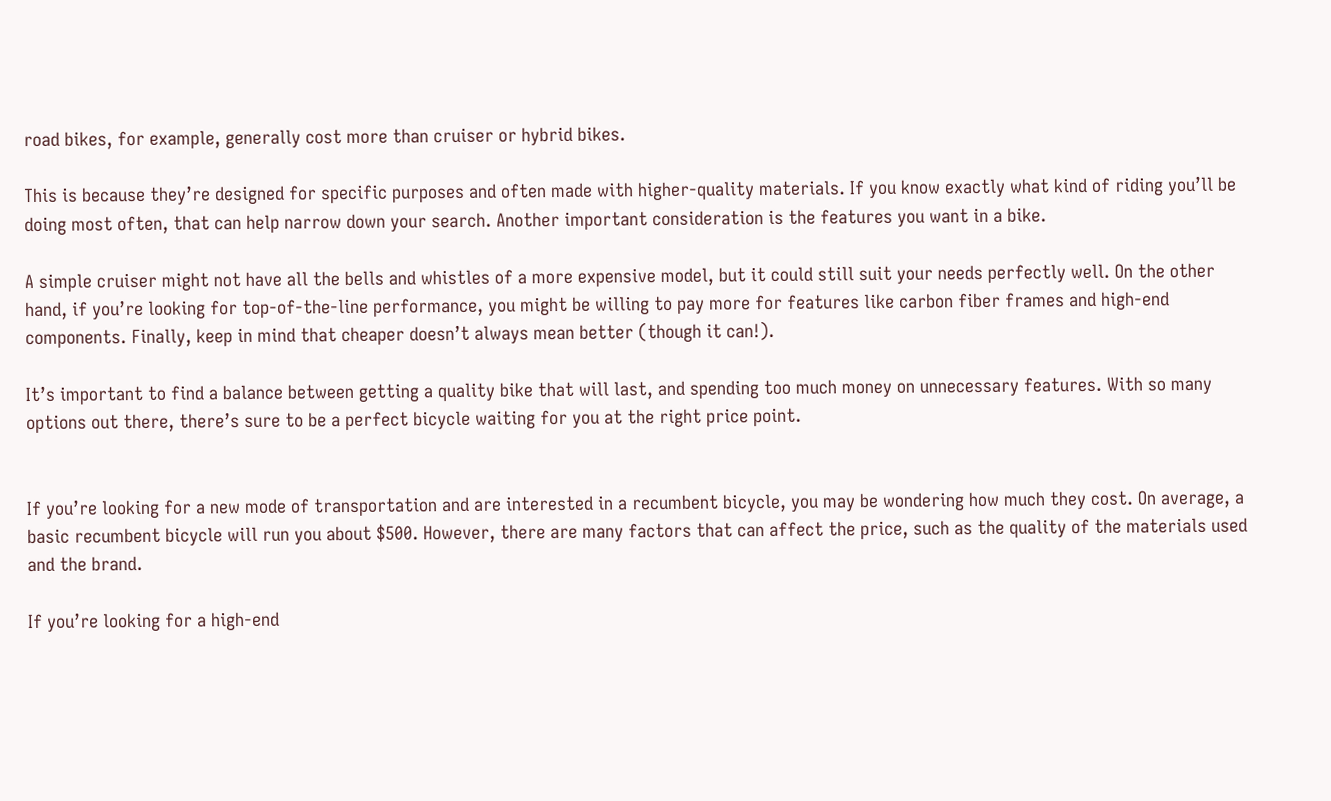road bikes, for example, generally cost more than cruiser or hybrid bikes.

This is because they’re designed for specific purposes and often made with higher-quality materials. If you know exactly what kind of riding you’ll be doing most often, that can help narrow down your search. Another important consideration is the features you want in a bike.

A simple cruiser might not have all the bells and whistles of a more expensive model, but it could still suit your needs perfectly well. On the other hand, if you’re looking for top-of-the-line performance, you might be willing to pay more for features like carbon fiber frames and high-end components. Finally, keep in mind that cheaper doesn’t always mean better (though it can!).

It’s important to find a balance between getting a quality bike that will last, and spending too much money on unnecessary features. With so many options out there, there’s sure to be a perfect bicycle waiting for you at the right price point.


If you’re looking for a new mode of transportation and are interested in a recumbent bicycle, you may be wondering how much they cost. On average, a basic recumbent bicycle will run you about $500. However, there are many factors that can affect the price, such as the quality of the materials used and the brand.

If you’re looking for a high-end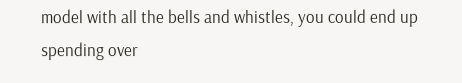model with all the bells and whistles, you could end up spending over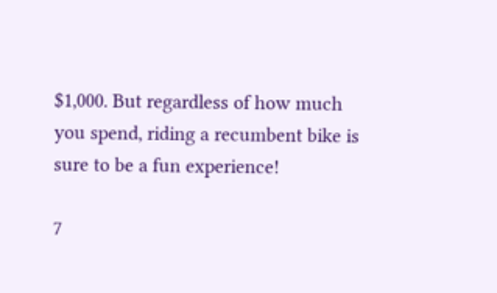$1,000. But regardless of how much you spend, riding a recumbent bike is sure to be a fun experience!

7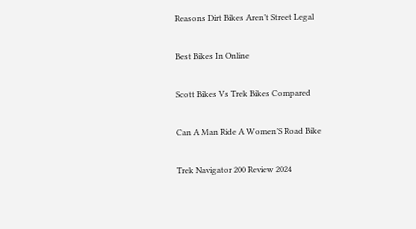Reasons Dirt Bikes Aren’t Street Legal

Best Bikes In Online

Scott Bikes Vs Trek Bikes Compared

Can A Man Ride A Women’S Road Bike

Trek Navigator 200 Review 2024